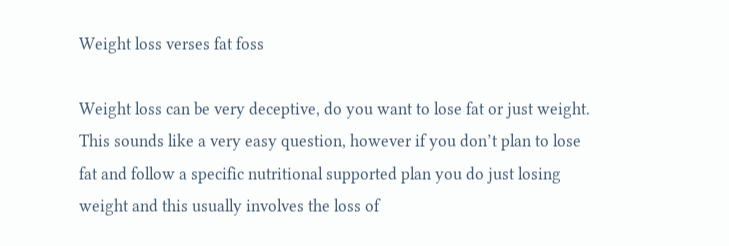Weight loss verses fat foss

Weight loss can be very deceptive, do you want to lose fat or just weight. This sounds like a very easy question, however if you don’t plan to lose fat and follow a specific nutritional supported plan you do just losing weight and this usually involves the loss of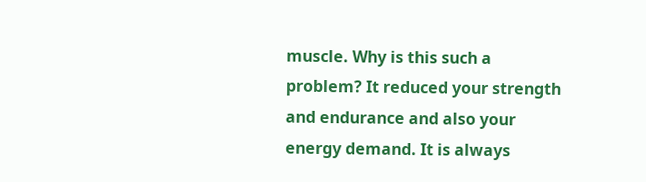muscle. Why is this such a problem? It reduced your strength and endurance and also your energy demand. It is always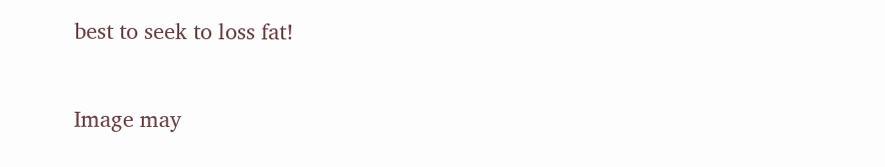best to seek to loss fat!

Image may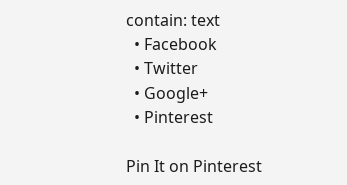contain: text
  • Facebook
  • Twitter
  • Google+
  • Pinterest

Pin It on Pinterest